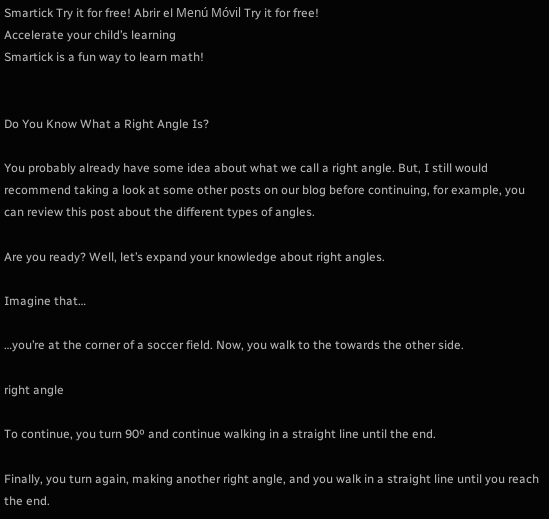Smartick Try it for free! Abrir el Menú Móvil Try it for free!
Accelerate your child’s learning
Smartick is a fun way to learn math!


Do You Know What a Right Angle Is?

You probably already have some idea about what we call a right angle. But, I still would recommend taking a look at some other posts on our blog before continuing, for example, you can review this post about the different types of angles.

Are you ready? Well, let’s expand your knowledge about right angles.

Imagine that…

…you’re at the corner of a soccer field. Now, you walk to the towards the other side.

right angle

To continue, you turn 90º and continue walking in a straight line until the end.

Finally, you turn again, making another right angle, and you walk in a straight line until you reach the end.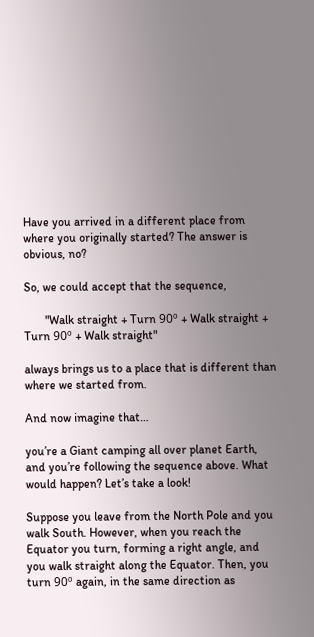Have you arrived in a different place from where you originally started? The answer is obvious, no?

So, we could accept that the sequence,

       "Walk straight + Turn 90º + Walk straight + Turn 90º + Walk straight"

always brings us to a place that is different than where we started from.

And now imagine that…

you’re a Giant camping all over planet Earth, and you’re following the sequence above. What would happen? Let’s take a look!

Suppose you leave from the North Pole and you walk South. However, when you reach the Equator you turn, forming a right angle, and you walk straight along the Equator. Then, you turn 90º again, in the same direction as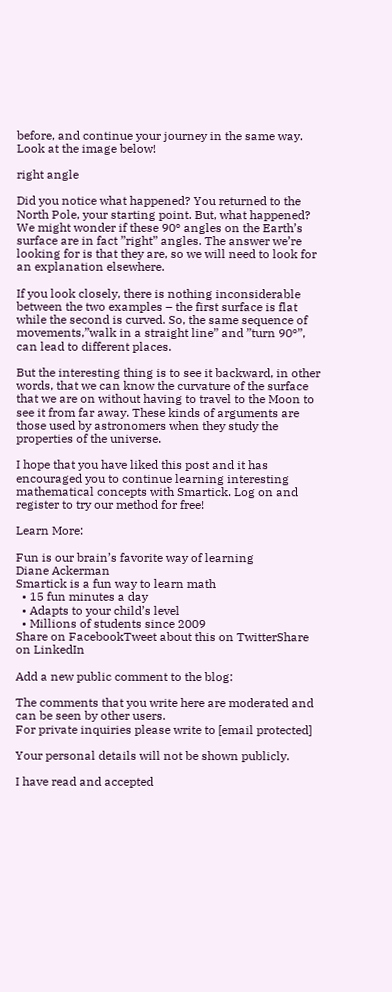before, and continue your journey in the same way. Look at the image below!

right angle

Did you notice what happened? You returned to the North Pole, your starting point. But, what happened? We might wonder if these 90º angles on the Earth’s surface are in fact ”right” angles. The answer we’re looking for is that they are, so we will need to look for an explanation elsewhere.

If you look closely, there is nothing inconsiderable between the two examples – the first surface is flat while the second is curved. So, the same sequence of movements,”walk in a straight line” and ”turn 90º”, can lead to different places.

But the interesting thing is to see it backward, in other words, that we can know the curvature of the surface that we are on without having to travel to the Moon to see it from far away. These kinds of arguments are those used by astronomers when they study the properties of the universe.

I hope that you have liked this post and it has encouraged you to continue learning interesting mathematical concepts with Smartick. Log on and register to try our method for free!

Learn More:

Fun is our brain’s favorite way of learning
Diane Ackerman
Smartick is a fun way to learn math
  • 15 fun minutes a day
  • Adapts to your child’s level
  • Millions of students since 2009
Share on FacebookTweet about this on TwitterShare on LinkedIn

Add a new public comment to the blog:

The comments that you write here are moderated and can be seen by other users.
For private inquiries please write to [email protected]

Your personal details will not be shown publicly.

I have read and accepted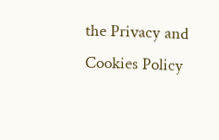the Privacy and Cookies Policy